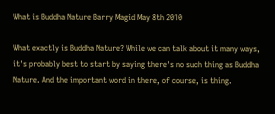What is Buddha Nature Barry Magid May 8th 2010

What exactly is Buddha Nature? While we can talk about it many ways, it's probably best to start by saying there's no such thing as Buddha Nature. And the important word in there, of course, is thing.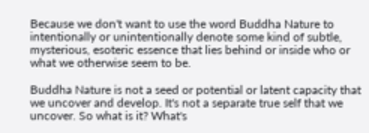Because we don't want to use the word Buddha Nature to intentionally or unintentionally denote some kind of subtle, mysterious, esoteric essence that lies behind or inside who or what we otherwise seem to be.

Buddha Nature is not a seed or potential or latent capacity that we uncover and develop. It's not a separate true self that we uncover. So what is it? What's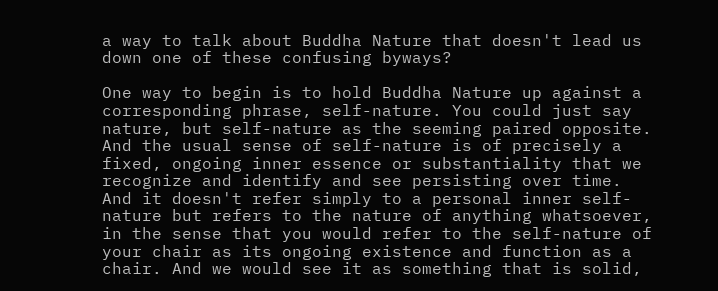a way to talk about Buddha Nature that doesn't lead us down one of these confusing byways?

One way to begin is to hold Buddha Nature up against a corresponding phrase, self-nature. You could just say nature, but self-nature as the seeming paired opposite. And the usual sense of self-nature is of precisely a fixed, ongoing inner essence or substantiality that we recognize and identify and see persisting over time. And it doesn't refer simply to a personal inner self-nature but refers to the nature of anything whatsoever, in the sense that you would refer to the self-nature of your chair as its ongoing existence and function as a chair. And we would see it as something that is solid,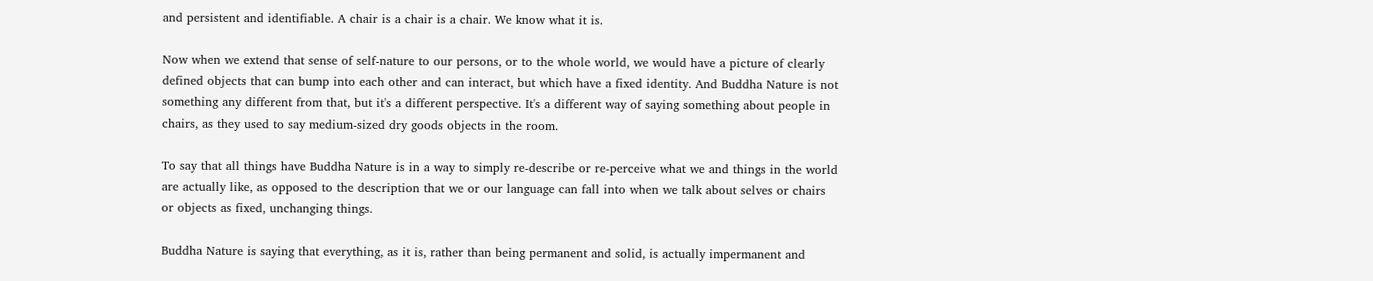and persistent and identifiable. A chair is a chair is a chair. We know what it is.

Now when we extend that sense of self-nature to our persons, or to the whole world, we would have a picture of clearly defined objects that can bump into each other and can interact, but which have a fixed identity. And Buddha Nature is not something any different from that, but it's a different perspective. It's a different way of saying something about people in chairs, as they used to say medium-sized dry goods objects in the room.

To say that all things have Buddha Nature is in a way to simply re-describe or re-perceive what we and things in the world are actually like, as opposed to the description that we or our language can fall into when we talk about selves or chairs or objects as fixed, unchanging things.

Buddha Nature is saying that everything, as it is, rather than being permanent and solid, is actually impermanent and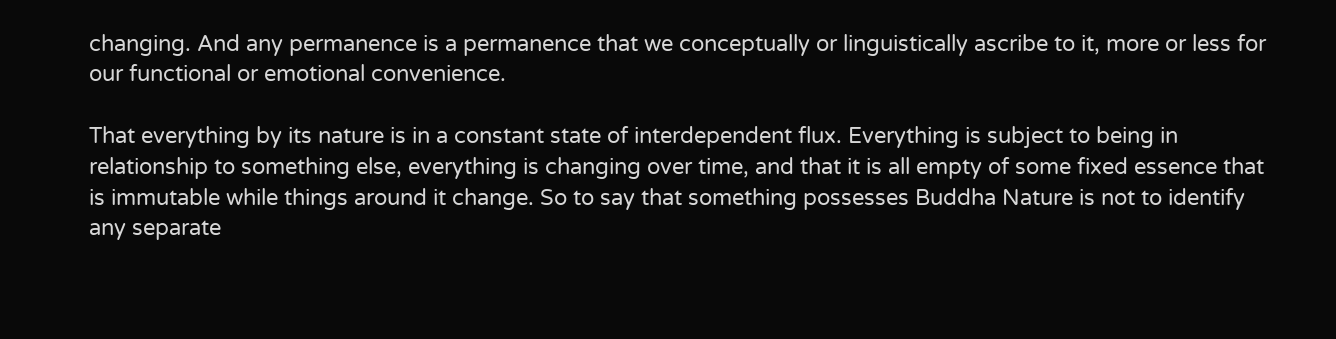changing. And any permanence is a permanence that we conceptually or linguistically ascribe to it, more or less for our functional or emotional convenience.

That everything by its nature is in a constant state of interdependent flux. Everything is subject to being in relationship to something else, everything is changing over time, and that it is all empty of some fixed essence that is immutable while things around it change. So to say that something possesses Buddha Nature is not to identify any separate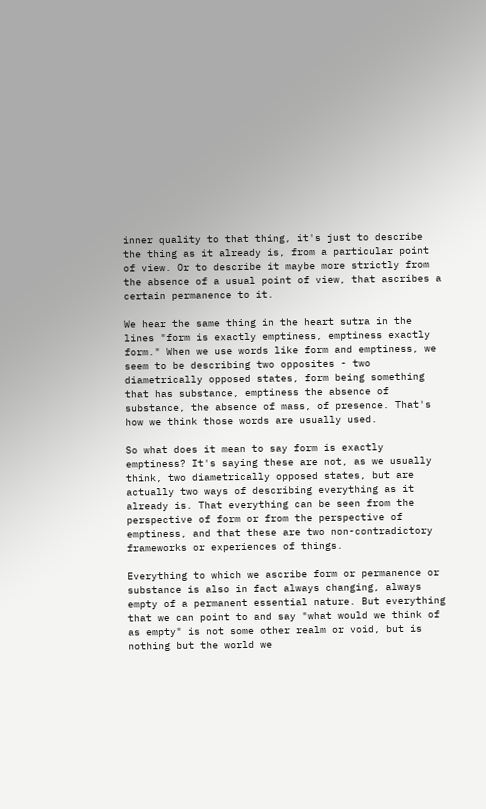inner quality to that thing, it's just to describe the thing as it already is, from a particular point of view. Or to describe it maybe more strictly from the absence of a usual point of view, that ascribes a certain permanence to it.

We hear the same thing in the heart sutra in the lines "form is exactly emptiness, emptiness exactly form." When we use words like form and emptiness, we seem to be describing two opposites - two diametrically opposed states, form being something that has substance, emptiness the absence of substance, the absence of mass, of presence. That's how we think those words are usually used.

So what does it mean to say form is exactly emptiness? It's saying these are not, as we usually think, two diametrically opposed states, but are actually two ways of describing everything as it already is. That everything can be seen from the perspective of form or from the perspective of emptiness, and that these are two non-contradictory frameworks or experiences of things.

Everything to which we ascribe form or permanence or substance is also in fact always changing, always empty of a permanent essential nature. But everything that we can point to and say "what would we think of as empty" is not some other realm or void, but is nothing but the world we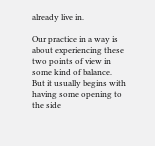already live in.

Our practice in a way is about experiencing these two points of view in some kind of balance. But it usually begins with having some opening to the side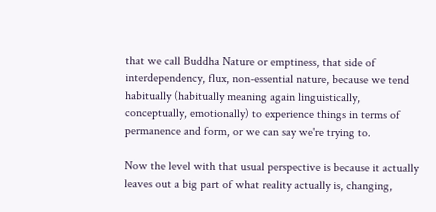that we call Buddha Nature or emptiness, that side of interdependency, flux, non-essential nature, because we tend habitually (habitually meaning again linguistically, conceptually, emotionally) to experience things in terms of permanence and form, or we can say we're trying to.

Now the level with that usual perspective is because it actually leaves out a big part of what reality actually is, changing,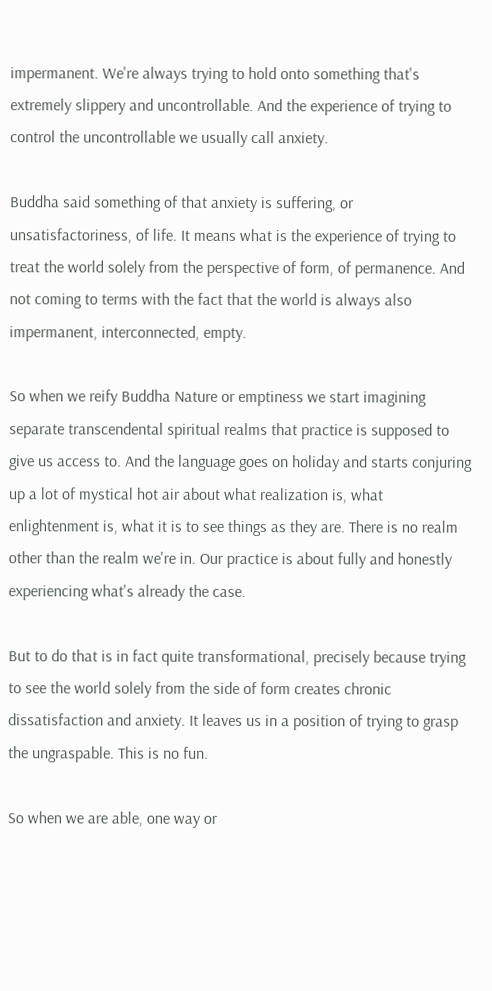impermanent. We're always trying to hold onto something that's extremely slippery and uncontrollable. And the experience of trying to control the uncontrollable we usually call anxiety.

Buddha said something of that anxiety is suffering, or unsatisfactoriness, of life. It means what is the experience of trying to treat the world solely from the perspective of form, of permanence. And not coming to terms with the fact that the world is always also impermanent, interconnected, empty.

So when we reify Buddha Nature or emptiness we start imagining separate transcendental spiritual realms that practice is supposed to give us access to. And the language goes on holiday and starts conjuring up a lot of mystical hot air about what realization is, what enlightenment is, what it is to see things as they are. There is no realm other than the realm we're in. Our practice is about fully and honestly experiencing what's already the case.

But to do that is in fact quite transformational, precisely because trying to see the world solely from the side of form creates chronic dissatisfaction and anxiety. It leaves us in a position of trying to grasp the ungraspable. This is no fun.

So when we are able, one way or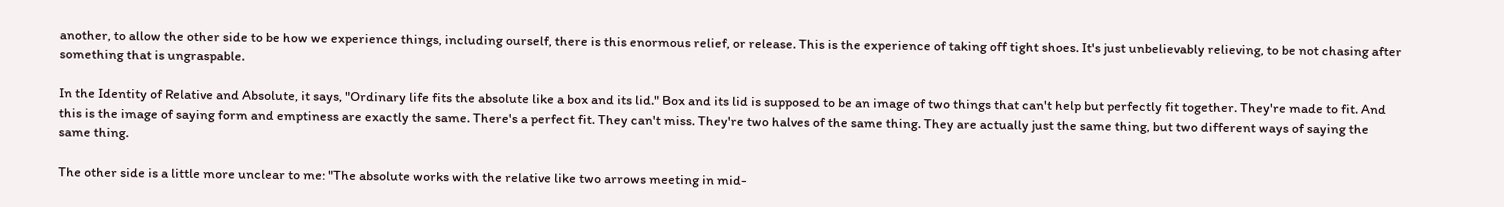another, to allow the other side to be how we experience things, including ourself, there is this enormous relief, or release. This is the experience of taking off tight shoes. It's just unbelievably relieving, to be not chasing after something that is ungraspable.

In the Identity of Relative and Absolute, it says, "Ordinary life fits the absolute like a box and its lid." Box and its lid is supposed to be an image of two things that can't help but perfectly fit together. They're made to fit. And this is the image of saying form and emptiness are exactly the same. There's a perfect fit. They can't miss. They're two halves of the same thing. They are actually just the same thing, but two different ways of saying the same thing.

The other side is a little more unclear to me: "The absolute works with the relative like two arrows meeting in mid-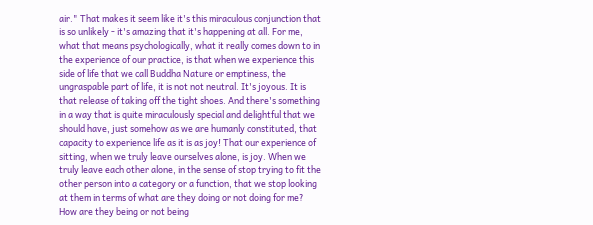air." That makes it seem like it's this miraculous conjunction that is so unlikely - it's amazing that it's happening at all. For me, what that means psychologically, what it really comes down to in the experience of our practice, is that when we experience this side of life that we call Buddha Nature or emptiness, the ungraspable part of life, it is not not neutral. It's joyous. It is that release of taking off the tight shoes. And there's something in a way that is quite miraculously special and delightful that we should have, just somehow as we are humanly constituted, that capacity to experience life as it is as joy! That our experience of sitting, when we truly leave ourselves alone, is joy. When we truly leave each other alone, in the sense of stop trying to fit the other person into a category or a function, that we stop looking at them in terms of what are they doing or not doing for me? How are they being or not being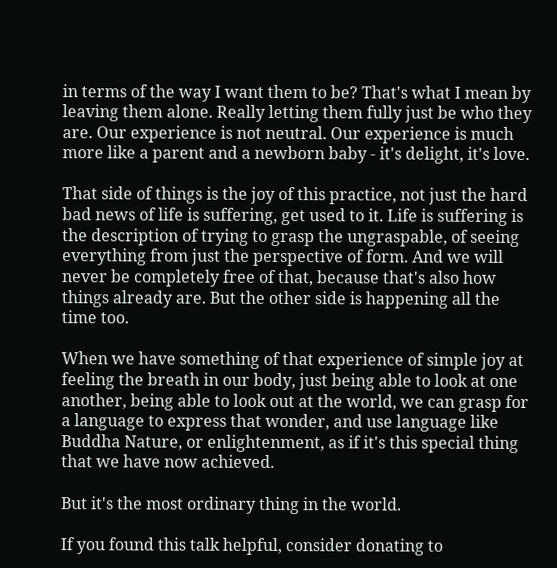in terms of the way I want them to be? That's what I mean by leaving them alone. Really letting them fully just be who they are. Our experience is not neutral. Our experience is much more like a parent and a newborn baby - it's delight, it's love.

That side of things is the joy of this practice, not just the hard bad news of life is suffering, get used to it. Life is suffering is the description of trying to grasp the ungraspable, of seeing everything from just the perspective of form. And we will never be completely free of that, because that's also how things already are. But the other side is happening all the time too.

When we have something of that experience of simple joy at feeling the breath in our body, just being able to look at one another, being able to look out at the world, we can grasp for a language to express that wonder, and use language like Buddha Nature, or enlightenment, as if it's this special thing that we have now achieved.

But it's the most ordinary thing in the world.

If you found this talk helpful, consider donating to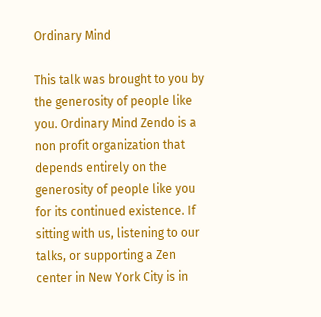Ordinary Mind

This talk was brought to you by the generosity of people like you. Ordinary Mind Zendo is a non profit organization that depends entirely on the generosity of people like you for its continued existence. If sitting with us, listening to our talks, or supporting a Zen center in New York City is in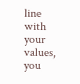line with your values, you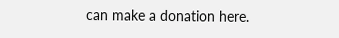can make a donation here.